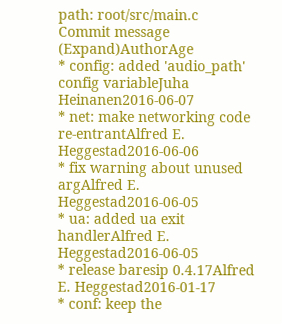path: root/src/main.c
Commit message (Expand)AuthorAge
* config: added 'audio_path' config variableJuha Heinanen2016-06-07
* net: make networking code re-entrantAlfred E. Heggestad2016-06-06
* fix warning about unused argAlfred E. Heggestad2016-06-05
* ua: added ua exit handlerAlfred E. Heggestad2016-06-05
* release baresip 0.4.17Alfred E. Heggestad2016-01-17
* conf: keep the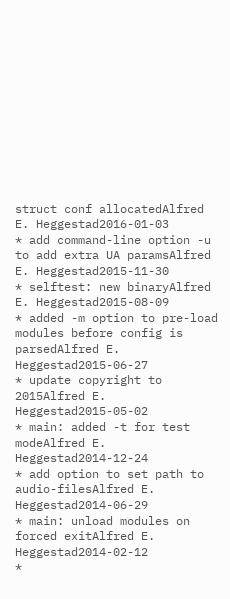struct conf allocatedAlfred E. Heggestad2016-01-03
* add command-line option -u to add extra UA paramsAlfred E. Heggestad2015-11-30
* selftest: new binaryAlfred E. Heggestad2015-08-09
* added -m option to pre-load modules before config is parsedAlfred E. Heggestad2015-06-27
* update copyright to 2015Alfred E. Heggestad2015-05-02
* main: added -t for test modeAlfred E. Heggestad2014-12-24
* add option to set path to audio-filesAlfred E. Heggestad2014-06-29
* main: unload modules on forced exitAlfred E. Heggestad2014-02-12
*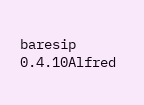baresip 0.4.10Alfred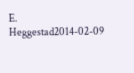E. Heggestad2014-02-09